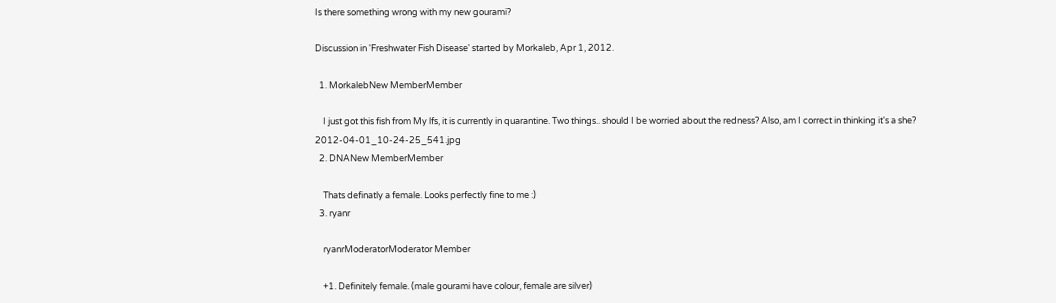Is there something wrong with my new gourami?

Discussion in 'Freshwater Fish Disease' started by Morkaleb, Apr 1, 2012.

  1. MorkalebNew MemberMember

    I just got this fish from My lfs, it is currently in quarantine. Two things.. should I be worried about the redness? Also, am I correct in thinking it's a she? 2012-04-01_10-24-25_541.jpg
  2. DNANew MemberMember

    Thats definatly a female. Looks perfectly fine to me :)
  3. ryanr

    ryanrModeratorModerator Member

    +1. Definitely female. (male gourami have colour, female are silver)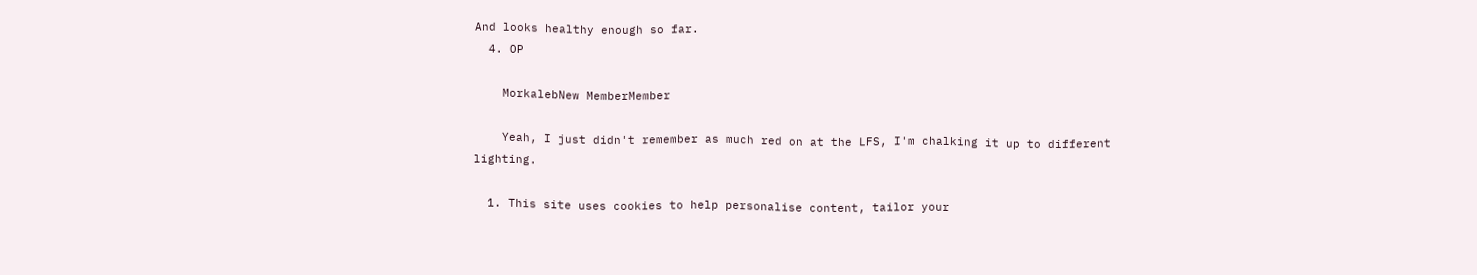And looks healthy enough so far.
  4. OP

    MorkalebNew MemberMember

    Yeah, I just didn't remember as much red on at the LFS, I'm chalking it up to different lighting.

  1. This site uses cookies to help personalise content, tailor your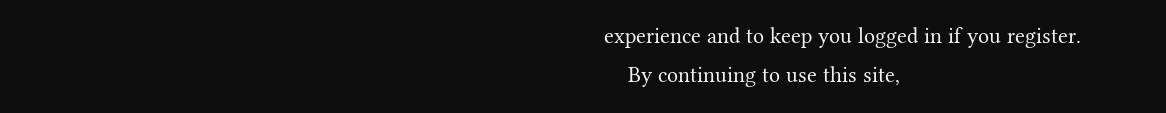experience and to keep you logged in if you register.
    By continuing to use this site,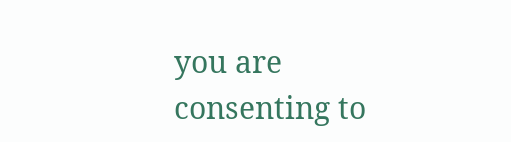you are consenting to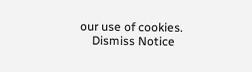our use of cookies.
    Dismiss Notice